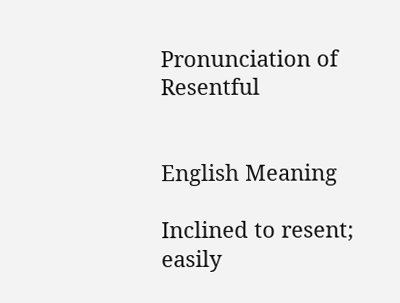Pronunciation of Resentful


English Meaning

Inclined to resent; easily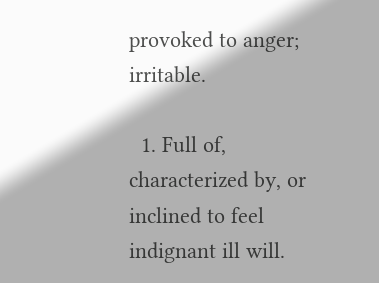provoked to anger; irritable.

  1. Full of, characterized by, or inclined to feel indignant ill will.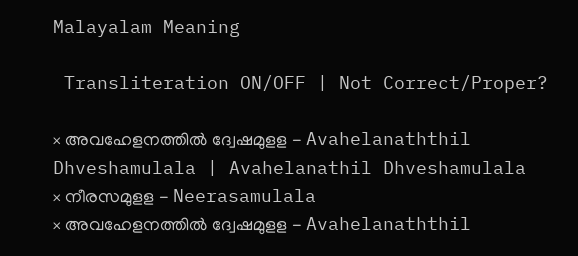Malayalam Meaning

 Transliteration ON/OFF | Not Correct/Proper?

× അവഹേളനത്തില്‍ ദ്വേഷമുളള - Avahelanaththil Dhveshamulala | Avahelanathil Dhveshamulala
× നീരസമുളള - Neerasamulala
× അവഹേളനത്തിൽ ദ്വേഷമുളള - Avahelanaththil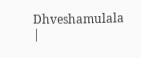Dhveshamulala |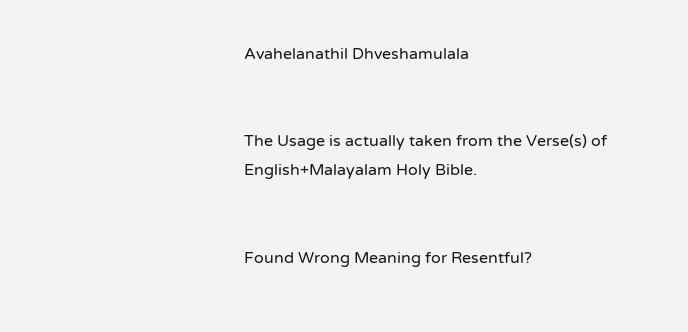Avahelanathil Dhveshamulala


The Usage is actually taken from the Verse(s) of English+Malayalam Holy Bible.


Found Wrong Meaning for Resentful?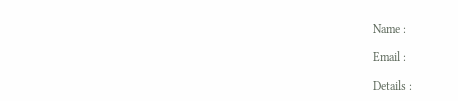Name :

Email :

Details :